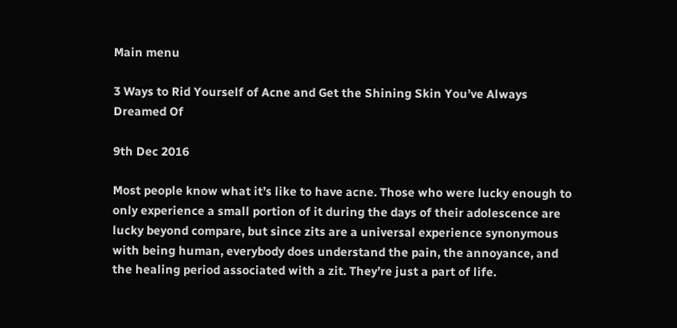Main menu

3 Ways to Rid Yourself of Acne and Get the Shining Skin You’ve Always Dreamed Of

9th Dec 2016

Most people know what it’s like to have acne. Those who were lucky enough to only experience a small portion of it during the days of their adolescence are lucky beyond compare, but since zits are a universal experience synonymous with being human, everybody does understand the pain, the annoyance, and the healing period associated with a zit. They’re just a part of life.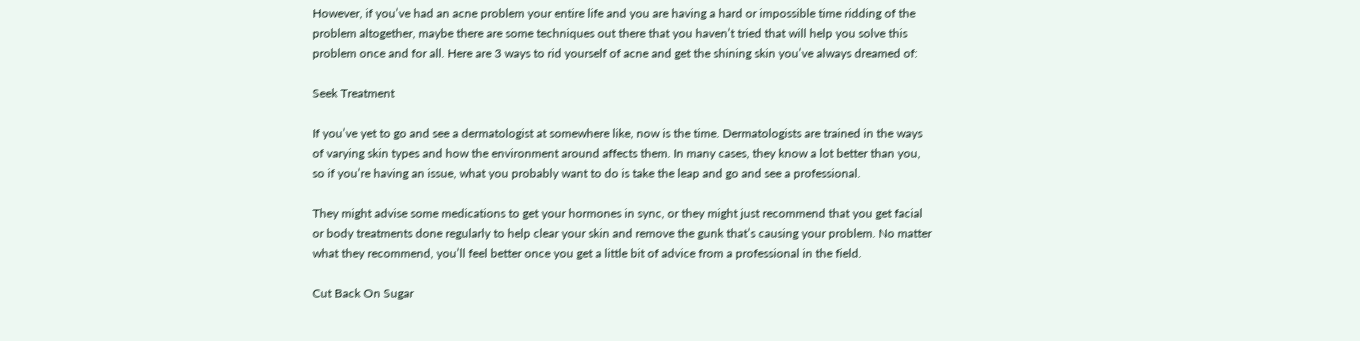However, if you’ve had an acne problem your entire life and you are having a hard or impossible time ridding of the problem altogether, maybe there are some techniques out there that you haven’t tried that will help you solve this problem once and for all. Here are 3 ways to rid yourself of acne and get the shining skin you’ve always dreamed of:

Seek Treatment

If you’ve yet to go and see a dermatologist at somewhere like, now is the time. Dermatologists are trained in the ways of varying skin types and how the environment around affects them. In many cases, they know a lot better than you, so if you’re having an issue, what you probably want to do is take the leap and go and see a professional.

They might advise some medications to get your hormones in sync, or they might just recommend that you get facial or body treatments done regularly to help clear your skin and remove the gunk that’s causing your problem. No matter what they recommend, you’ll feel better once you get a little bit of advice from a professional in the field.

Cut Back On Sugar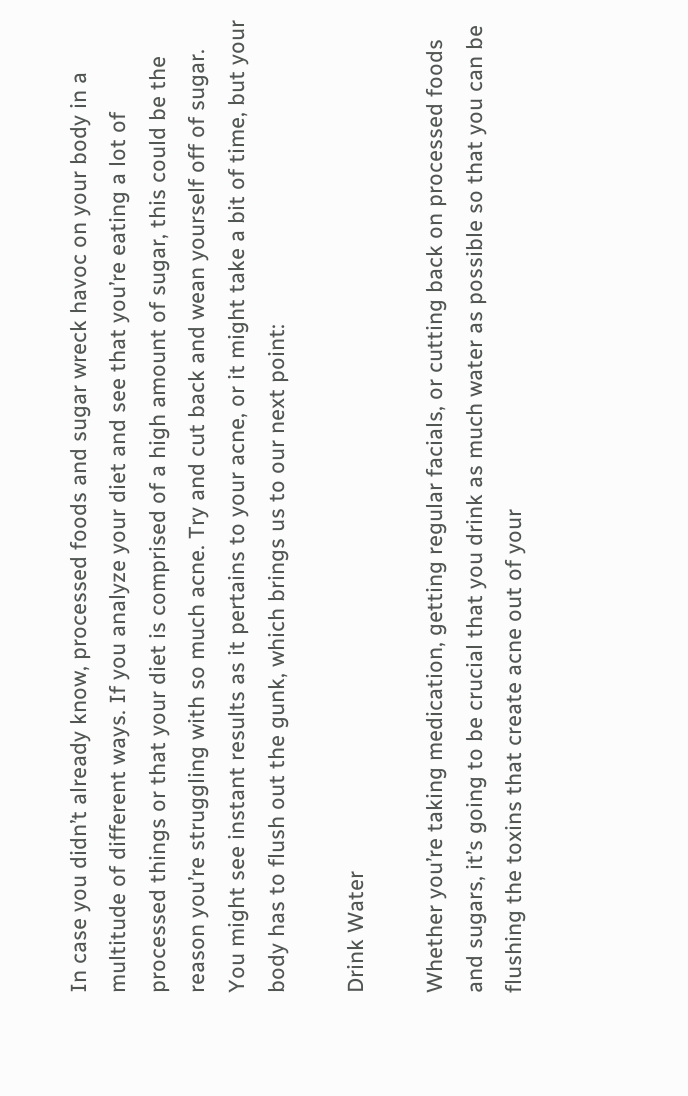In case you didn’t already know, processed foods and sugar wreck havoc on your body in a multitude of different ways. If you analyze your diet and see that you’re eating a lot of processed things or that your diet is comprised of a high amount of sugar, this could be the reason you’re struggling with so much acne. Try and cut back and wean yourself off of sugar. You might see instant results as it pertains to your acne, or it might take a bit of time, but your body has to flush out the gunk, which brings us to our next point:

Drink Water

Whether you’re taking medication, getting regular facials, or cutting back on processed foods and sugars, it’s going to be crucial that you drink as much water as possible so that you can be flushing the toxins that create acne out of your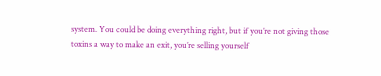system. You could be doing everything right, but if you’re not giving those toxins a way to make an exit, you’re selling yourself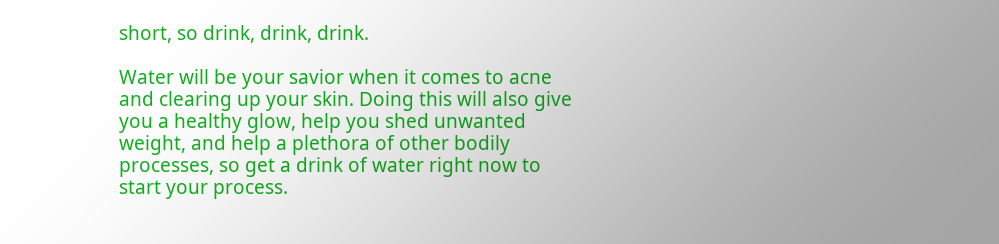short, so drink, drink, drink.

Water will be your savior when it comes to acne and clearing up your skin. Doing this will also give you a healthy glow, help you shed unwanted weight, and help a plethora of other bodily processes, so get a drink of water right now to start your process.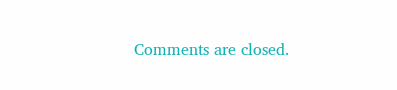Comments are closed.